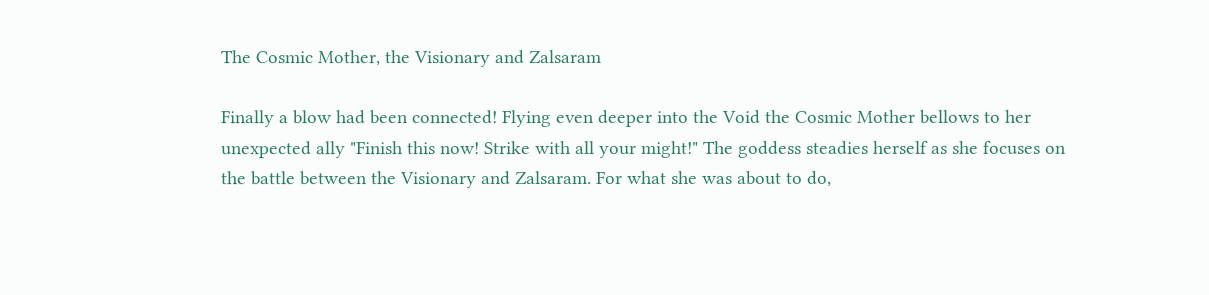The Cosmic Mother, the Visionary and Zalsaram

Finally a blow had been connected! Flying even deeper into the Void the Cosmic Mother bellows to her unexpected ally "Finish this now! Strike with all your might!" The goddess steadies herself as she focuses on the battle between the Visionary and Zalsaram. For what she was about to do,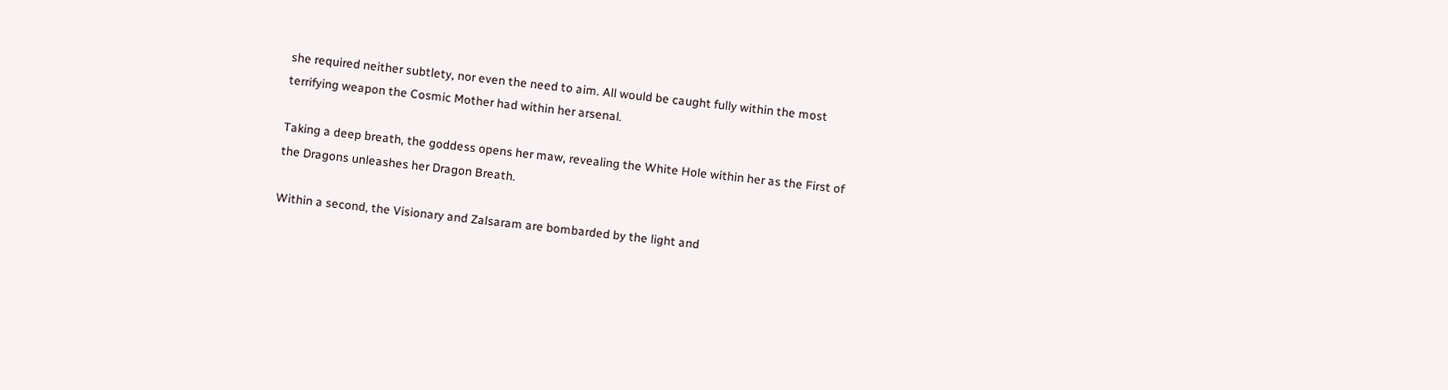she required neither subtlety, nor even the need to aim. All would be caught fully within the most terrifying weapon the Cosmic Mother had within her arsenal.

Taking a deep breath, the goddess opens her maw, revealing the White Hole within her as the First of the Dragons unleashes her Dragon Breath.

Within a second, the Visionary and Zalsaram are bombarded by the light and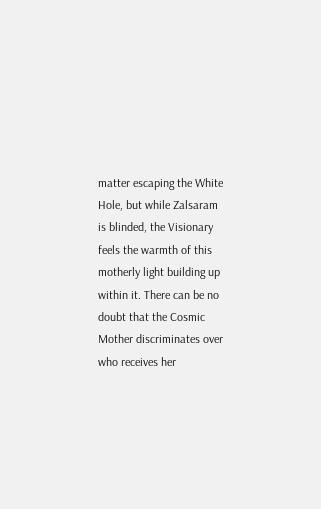matter escaping the White Hole, but while Zalsaram is blinded, the Visionary feels the warmth of this motherly light building up within it. There can be no doubt that the Cosmic Mother discriminates over who receives her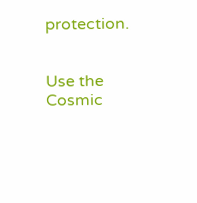protection.


Use the Cosmic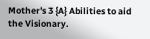Mother's 3 {A} Abilities to aid the Visionary.